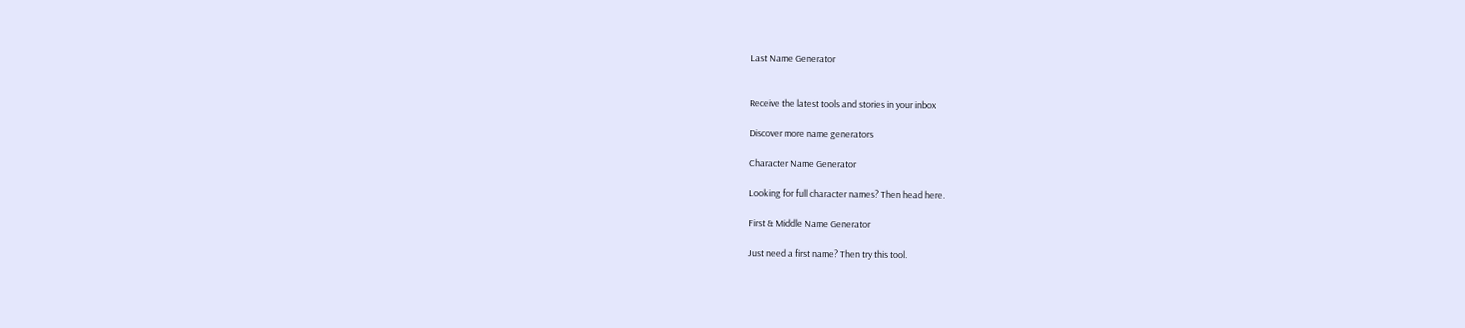Last Name Generator


Receive the latest tools and stories in your inbox

Discover more name generators

Character Name Generator

Looking for full character names? Then head here.

First & Middle Name Generator

Just need a first name? Then try this tool.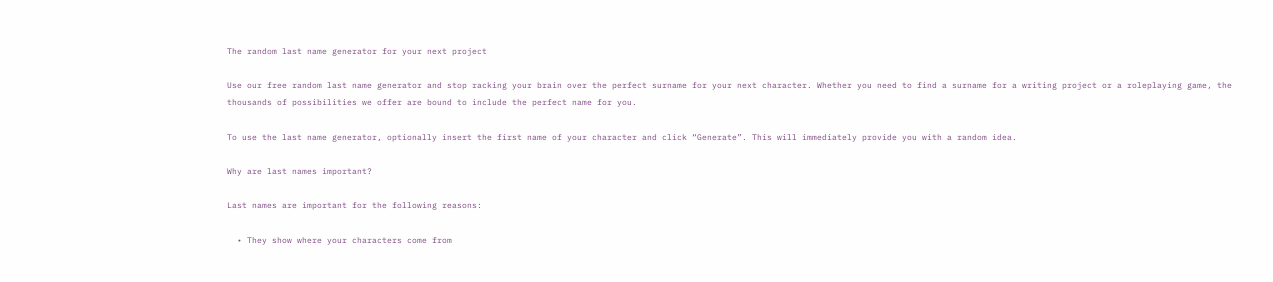The random last name generator for your next project

Use our free random last name generator and stop racking your brain over the perfect surname for your next character. Whether you need to find a surname for a writing project or a roleplaying game, the thousands of possibilities we offer are bound to include the perfect name for you.

To use the last name generator, optionally insert the first name of your character and click “Generate”. This will immediately provide you with a random idea.

Why are last names important?

Last names are important for the following reasons:

  • They show where your characters come from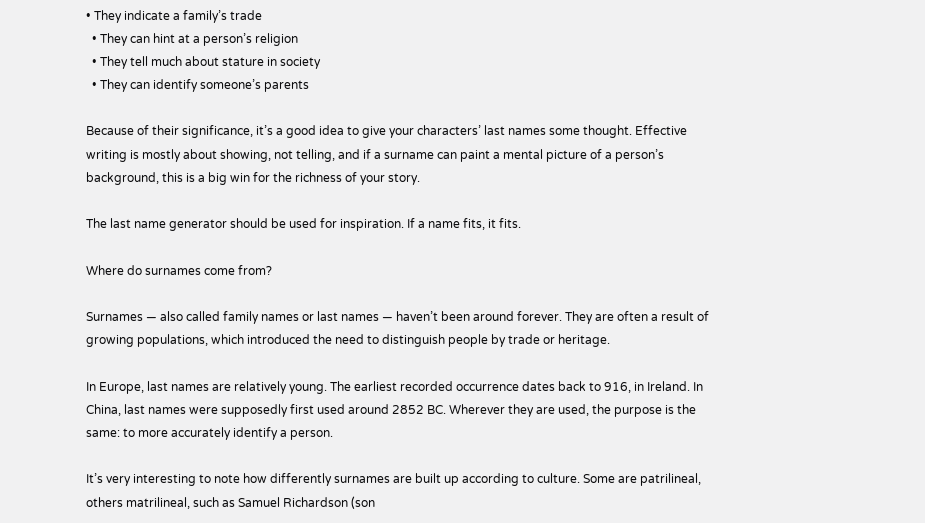• They indicate a family’s trade
  • They can hint at a person’s religion
  • They tell much about stature in society
  • They can identify someone’s parents

Because of their significance, it’s a good idea to give your characters’ last names some thought. Effective writing is mostly about showing, not telling, and if a surname can paint a mental picture of a person’s background, this is a big win for the richness of your story.

The last name generator should be used for inspiration. If a name fits, it fits.

Where do surnames come from?

Surnames — also called family names or last names — haven’t been around forever. They are often a result of growing populations, which introduced the need to distinguish people by trade or heritage.

In Europe, last names are relatively young. The earliest recorded occurrence dates back to 916, in Ireland. In China, last names were supposedly first used around 2852 BC. Wherever they are used, the purpose is the same: to more accurately identify a person.

It’s very interesting to note how differently surnames are built up according to culture. Some are patrilineal, others matrilineal, such as Samuel Richardson (son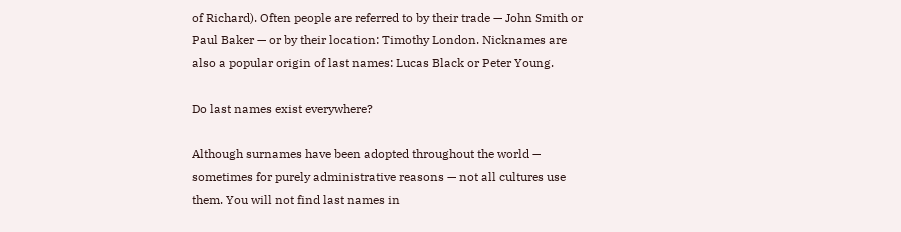of Richard). Often people are referred to by their trade — John Smith or Paul Baker — or by their location: Timothy London. Nicknames are also a popular origin of last names: Lucas Black or Peter Young.

Do last names exist everywhere?

Although surnames have been adopted throughout the world — sometimes for purely administrative reasons — not all cultures use them. You will not find last names in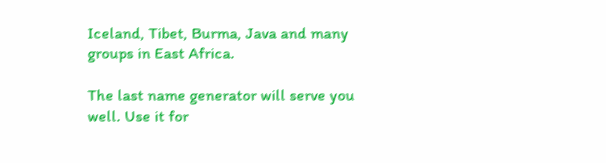Iceland, Tibet, Burma, Java and many groups in East Africa.

The last name generator will serve you well. Use it for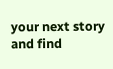your next story and find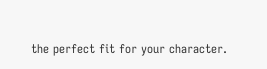the perfect fit for your character.